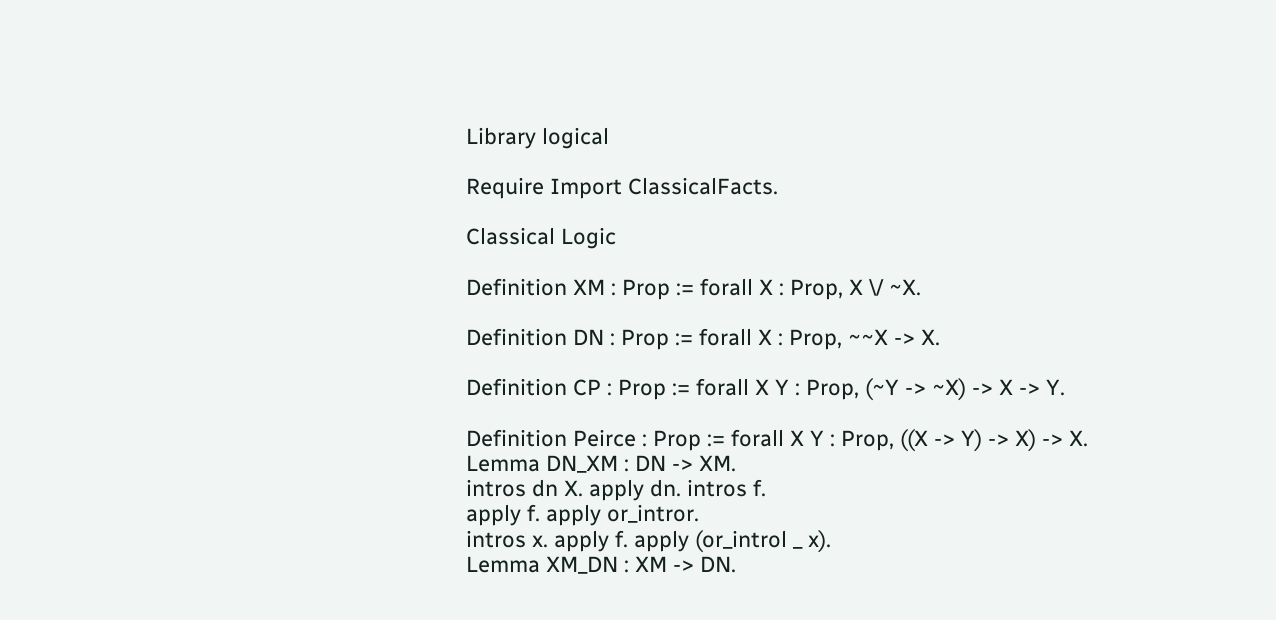Library logical

Require Import ClassicalFacts.

Classical Logic

Definition XM : Prop := forall X : Prop, X \/ ~X.

Definition DN : Prop := forall X : Prop, ~~X -> X.

Definition CP : Prop := forall X Y : Prop, (~Y -> ~X) -> X -> Y.

Definition Peirce : Prop := forall X Y : Prop, ((X -> Y) -> X) -> X.
Lemma DN_XM : DN -> XM.
intros dn X. apply dn. intros f.
apply f. apply or_intror.
intros x. apply f. apply (or_introl _ x).
Lemma XM_DN : XM -> DN.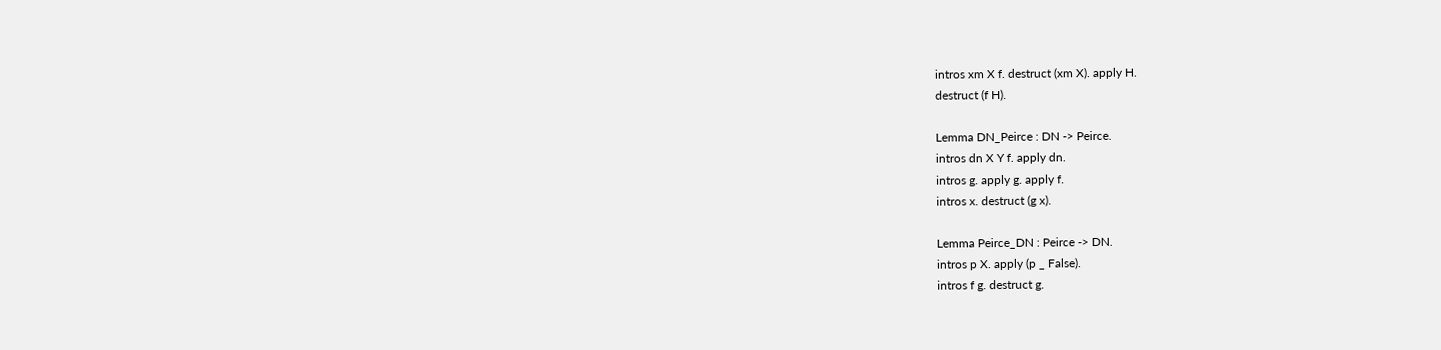intros xm X f. destruct (xm X). apply H.
destruct (f H).

Lemma DN_Peirce : DN -> Peirce.
intros dn X Y f. apply dn.
intros g. apply g. apply f.
intros x. destruct (g x).

Lemma Peirce_DN : Peirce -> DN.
intros p X. apply (p _ False).
intros f g. destruct g.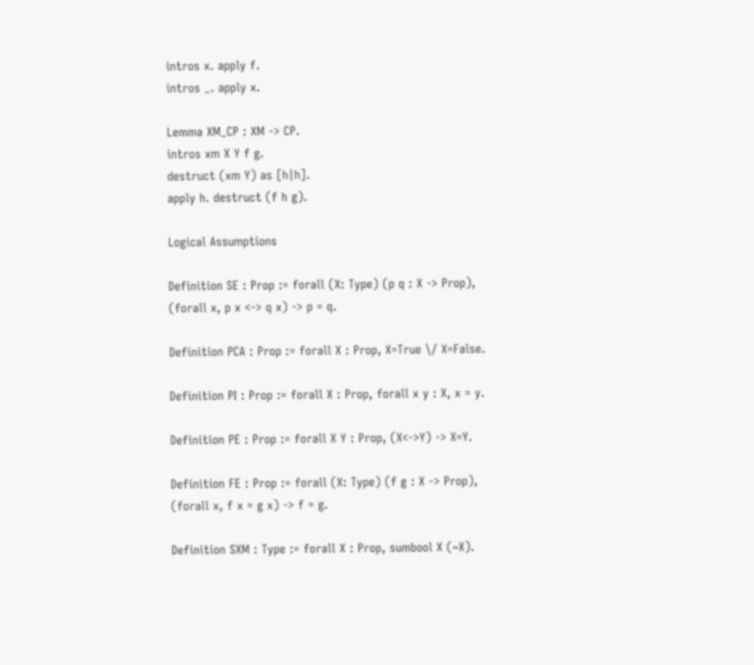intros x. apply f.
intros _. apply x.

Lemma XM_CP : XM -> CP.
intros xm X Y f g.
destruct (xm Y) as [h|h].
apply h. destruct (f h g).

Logical Assumptions

Definition SE : Prop := forall (X: Type) (p q : X -> Prop), (forall x, p x <-> q x) -> p = q.

Definition PCA : Prop := forall X : Prop, X=True \/ X=False.

Definition PI : Prop := forall X : Prop, forall x y : X, x = y.

Definition PE : Prop := forall X Y : Prop, (X<->Y) -> X=Y.

Definition FE : Prop := forall (X: Type) (f g : X -> Prop), (forall x, f x = g x) -> f = g.

Definition SXM : Type := forall X : Prop, sumbool X (~X).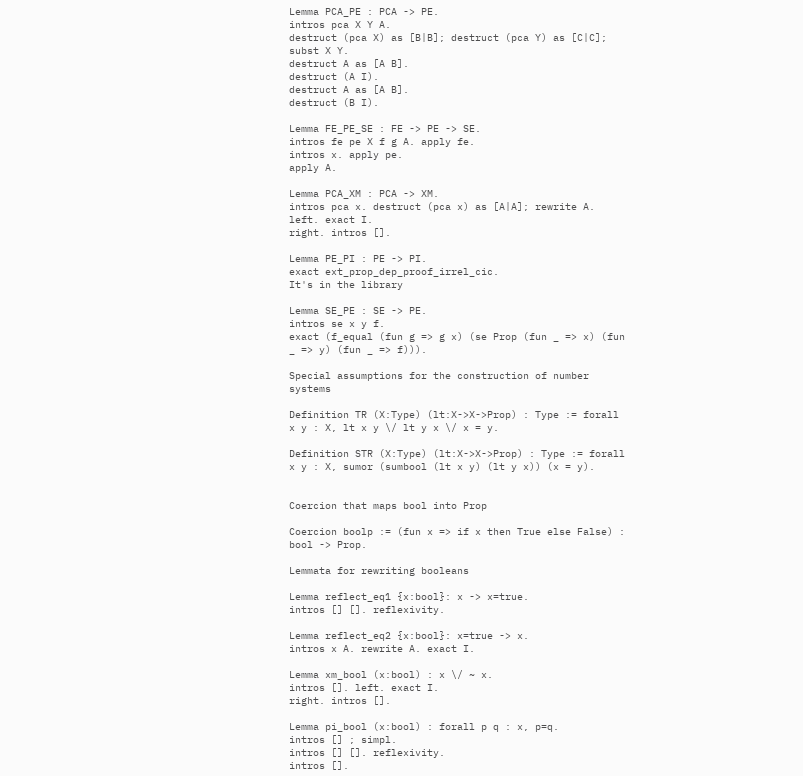Lemma PCA_PE : PCA -> PE.
intros pca X Y A.
destruct (pca X) as [B|B]; destruct (pca Y) as [C|C]; subst X Y.
destruct A as [A B].
destruct (A I).
destruct A as [A B].
destruct (B I).

Lemma FE_PE_SE : FE -> PE -> SE.
intros fe pe X f g A. apply fe.
intros x. apply pe.
apply A.

Lemma PCA_XM : PCA -> XM.
intros pca x. destruct (pca x) as [A|A]; rewrite A.
left. exact I.
right. intros [].

Lemma PE_PI : PE -> PI.
exact ext_prop_dep_proof_irrel_cic.
It's in the library

Lemma SE_PE : SE -> PE.
intros se x y f.
exact (f_equal (fun g => g x) (se Prop (fun _ => x) (fun _ => y) (fun _ => f))).

Special assumptions for the construction of number systems

Definition TR (X:Type) (lt:X->X->Prop) : Type := forall x y : X, lt x y \/ lt y x \/ x = y.

Definition STR (X:Type) (lt:X->X->Prop) : Type := forall x y : X, sumor (sumbool (lt x y) (lt y x)) (x = y).


Coercion that maps bool into Prop

Coercion boolp := (fun x => if x then True else False) : bool -> Prop.

Lemmata for rewriting booleans

Lemma reflect_eq1 {x:bool}: x -> x=true.
intros [] []. reflexivity.

Lemma reflect_eq2 {x:bool}: x=true -> x.
intros x A. rewrite A. exact I.

Lemma xm_bool (x:bool) : x \/ ~ x.
intros []. left. exact I.
right. intros [].

Lemma pi_bool (x:bool) : forall p q : x, p=q.
intros [] ; simpl.
intros [] []. reflexivity.
intros [].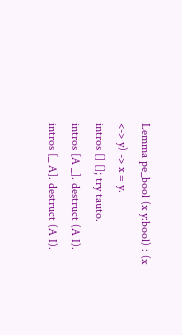Lemma pe_bool (x y:bool) : (x <-> y) -> x = y.
intros [] []; try tauto.
intros [A _]. destruct (A I).
intros [_ A]. destruct (A I).